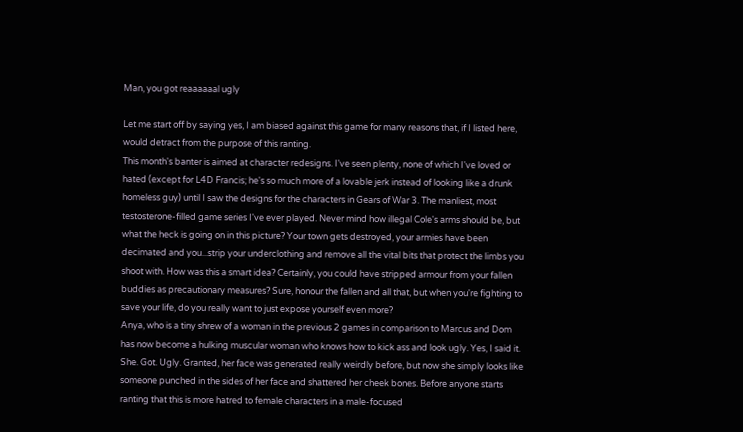Man, you got reaaaaaal ugly

Let me start off by saying yes, I am biased against this game for many reasons that, if I listed here, would detract from the purpose of this ranting.
This month's banter is aimed at character redesigns. I've seen plenty, none of which I've loved or hated (except for L4D Francis; he's so much more of a lovable jerk instead of looking like a drunk homeless guy) until I saw the designs for the characters in Gears of War 3. The manliest, most testosterone-filled game series I've ever played. Never mind how illegal Cole's arms should be, but what the heck is going on in this picture? Your town gets destroyed, your armies have been decimated and you...strip your underclothing and remove all the vital bits that protect the limbs you shoot with. How was this a smart idea? Certainly, you could have stripped armour from your fallen buddies as precautionary measures? Sure, honour the fallen and all that, but when you're fighting to save your life, do you really want to just expose yourself even more?
Anya, who is a tiny shrew of a woman in the previous 2 games in comparison to Marcus and Dom has now become a hulking muscular woman who knows how to kick ass and look ugly. Yes, I said it. She. Got. Ugly. Granted, her face was generated really weirdly before, but now she simply looks like someone punched in the sides of her face and shattered her cheek bones. Before anyone starts ranting that this is more hatred to female characters in a male-focused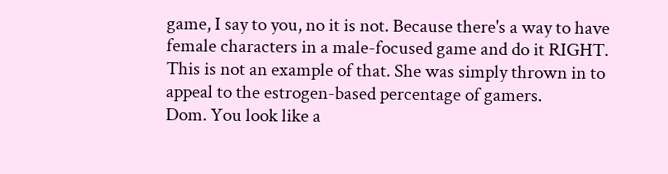game, I say to you, no it is not. Because there's a way to have female characters in a male-focused game and do it RIGHT. This is not an example of that. She was simply thrown in to appeal to the estrogen-based percentage of gamers.
Dom. You look like a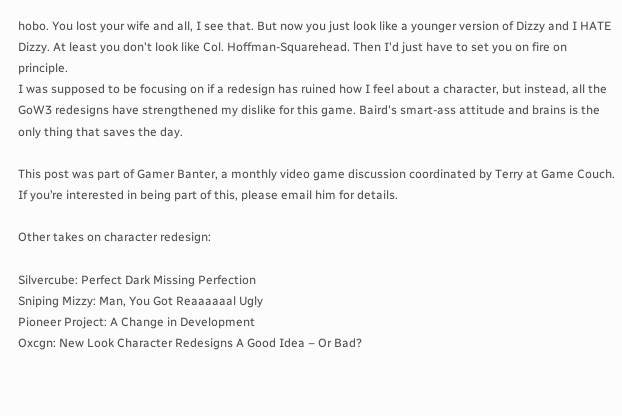hobo. You lost your wife and all, I see that. But now you just look like a younger version of Dizzy and I HATE Dizzy. At least you don't look like Col. Hoffman-Squarehead. Then I'd just have to set you on fire on principle.
I was supposed to be focusing on if a redesign has ruined how I feel about a character, but instead, all the GoW3 redesigns have strengthened my dislike for this game. Baird's smart-ass attitude and brains is the only thing that saves the day.

This post was part of Gamer Banter, a monthly video game discussion coordinated by Terry at Game Couch. If you’re interested in being part of this, please email him for details.

Other takes on character redesign:

Silvercube: Perfect Dark Missing Perfection
Sniping Mizzy: Man, You Got Reaaaaaal Ugly
Pioneer Project: A Change in Development
Oxcgn: New Look Character Redesigns A Good Idea – Or Bad?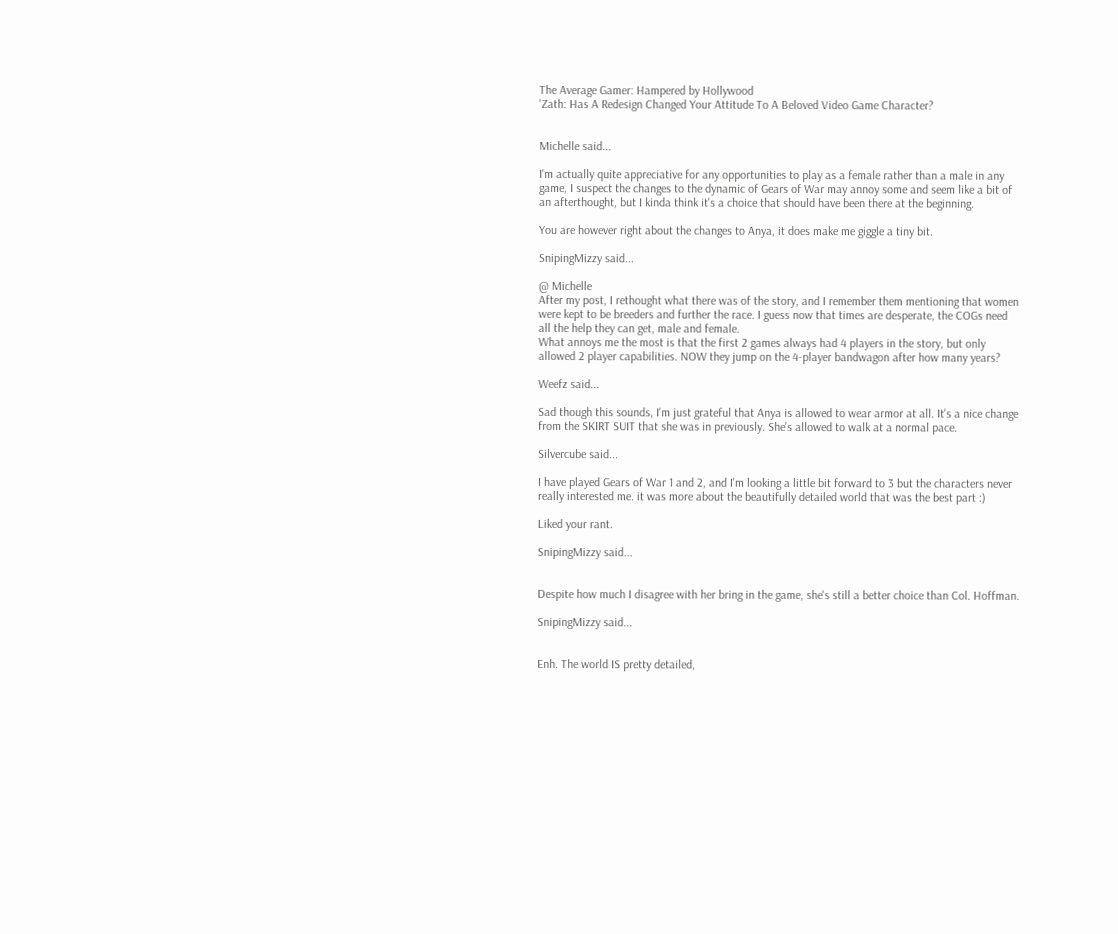The Average Gamer: Hampered by Hollywood
'Zath: Has A Redesign Changed Your Attitude To A Beloved Video Game Character?


Michelle said...

I'm actually quite appreciative for any opportunities to play as a female rather than a male in any game, I suspect the changes to the dynamic of Gears of War may annoy some and seem like a bit of an afterthought, but I kinda think it's a choice that should have been there at the beginning.

You are however right about the changes to Anya, it does make me giggle a tiny bit.

SnipingMizzy said...

@ Michelle
After my post, I rethought what there was of the story, and I remember them mentioning that women were kept to be breeders and further the race. I guess now that times are desperate, the COGs need all the help they can get, male and female.
What annoys me the most is that the first 2 games always had 4 players in the story, but only allowed 2 player capabilities. NOW they jump on the 4-player bandwagon after how many years?

Weefz said...

Sad though this sounds, I'm just grateful that Anya is allowed to wear armor at all. It's a nice change from the SKIRT SUIT that she was in previously. She's allowed to walk at a normal pace.

Silvercube said...

I have played Gears of War 1 and 2, and I'm looking a little bit forward to 3 but the characters never really interested me. it was more about the beautifully detailed world that was the best part :)

Liked your rant.

SnipingMizzy said...


Despite how much I disagree with her bring in the game, she's still a better choice than Col. Hoffman.

SnipingMizzy said...


Enh. The world IS pretty detailed,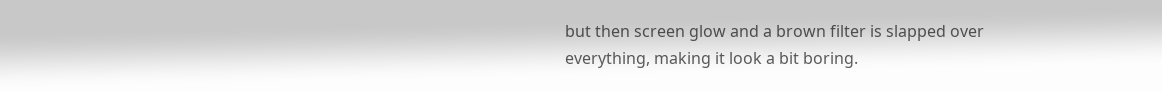but then screen glow and a brown filter is slapped over everything, making it look a bit boring.